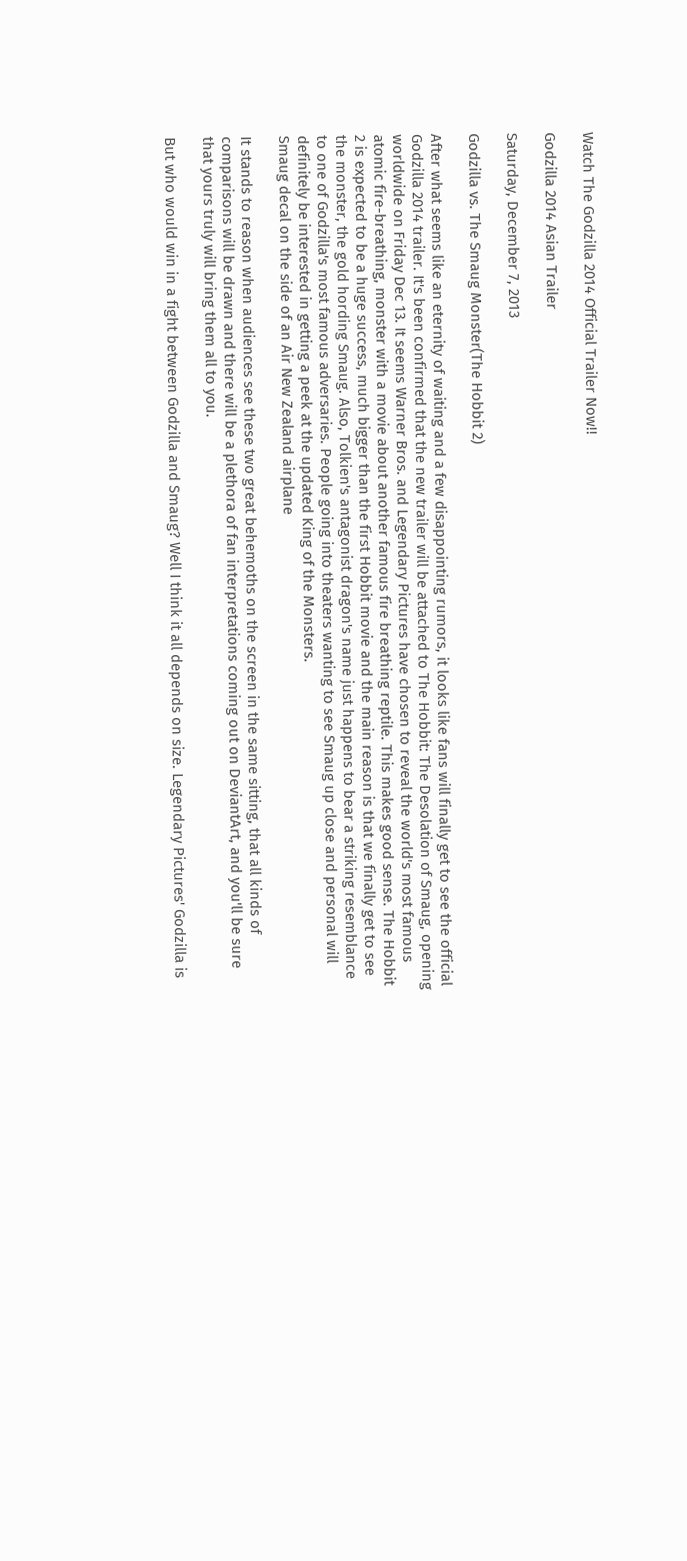Watch The Godzilla 2014 Official Trailer Now!!

Godzilla 2014 Asian Trailer

Saturday, December 7, 2013

Godzilla vs. The Smaug Monster(The Hobbit 2)

After what seems like an eternity of waiting and a few disappointing rumors, it looks like fans will finally get to see the official Godzilla 2014 trailer. It's been confirmed that the new trailer will be attached to The Hobbit: The Desolation of Smaug, opening worldwide on Friday Dec 13. It seems Warner Bros. and Legendary Pictures have chosen to reveal the world's most famous atomic fire-breathing, monster with a movie about another famous fire breathing reptile. This makes good sense. The Hobbit 2 is expected to be a huge success, much bigger than the first Hobbit movie and the main reason is that we finally get to see the monster, the gold hording Smaug. Also, Tolkien's antagonist dragon's name just happens to bear a striking resemblance to one of Godzilla's most famous adversaries. People going into theaters wanting to see Smaug up close and personal will definitely be interested in getting a peek at the updated King of the Monsters.
Smaug decal on the side of an Air New Zealand airplane

It stands to reason when audiences see these two great behemoths on the screen in the same sitting, that all kinds of comparisons will be drawn and there will be a plethora of fan interpretations coming out on DeviantArt, and you'll be sure that yours truly will bring them all to you.

But who would win in a fight between Godzilla and Smaug? Well I think it all depends on size. Legendary Pictures' Godzilla is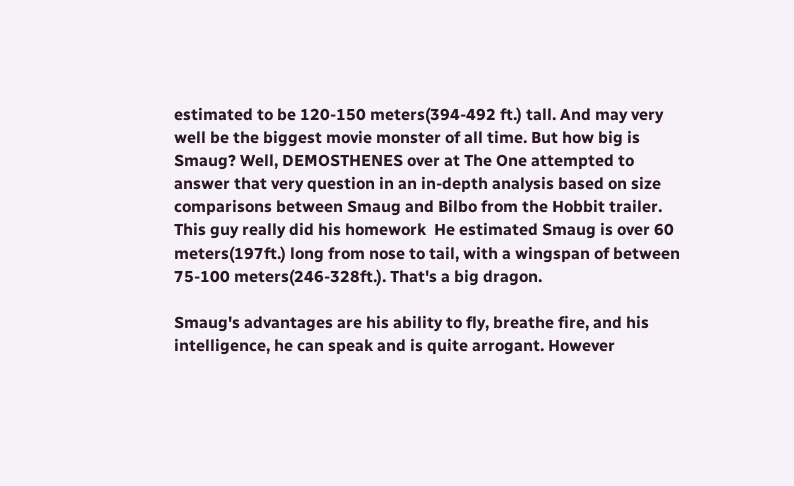estimated to be 120-150 meters(394-492 ft.) tall. And may very well be the biggest movie monster of all time. But how big is Smaug? Well, DEMOSTHENES over at The One attempted to answer that very question in an in-depth analysis based on size comparisons between Smaug and Bilbo from the Hobbit trailer. This guy really did his homework  He estimated Smaug is over 60 meters(197ft.) long from nose to tail, with a wingspan of between 75-100 meters(246-328ft.). That's a big dragon.

Smaug's advantages are his ability to fly, breathe fire, and his intelligence, he can speak and is quite arrogant. However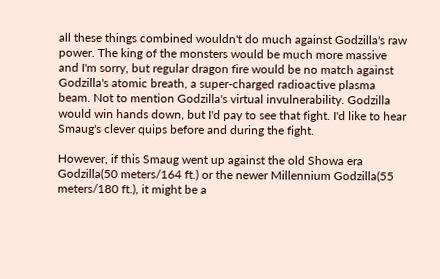all these things combined wouldn't do much against Godzilla's raw power. The king of the monsters would be much more massive and I'm sorry, but regular dragon fire would be no match against Godzilla's atomic breath, a super-charged radioactive plasma beam. Not to mention Godzilla's virtual invulnerability. Godzilla would win hands down, but I'd pay to see that fight. I'd like to hear Smaug's clever quips before and during the fight.

However, if this Smaug went up against the old Showa era Godzilla(50 meters/164 ft.) or the newer Millennium Godzilla(55 meters/180 ft.), it might be a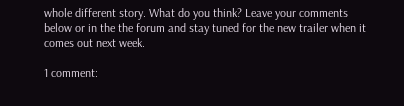whole different story. What do you think? Leave your comments below or in the the forum and stay tuned for the new trailer when it comes out next week.

1 comment: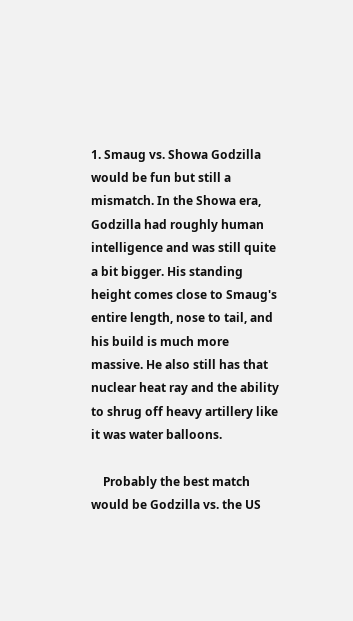1. Smaug vs. Showa Godzilla would be fun but still a mismatch. In the Showa era, Godzilla had roughly human intelligence and was still quite a bit bigger. His standing height comes close to Smaug's entire length, nose to tail, and his build is much more massive. He also still has that nuclear heat ray and the ability to shrug off heavy artillery like it was water balloons.

    Probably the best match would be Godzilla vs. the US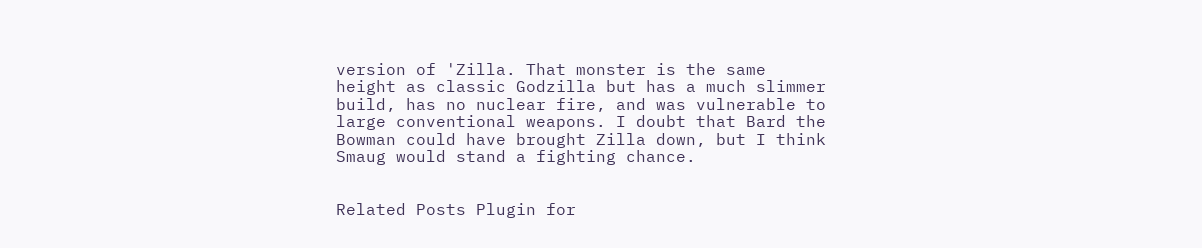version of 'Zilla. That monster is the same height as classic Godzilla but has a much slimmer build, has no nuclear fire, and was vulnerable to large conventional weapons. I doubt that Bard the Bowman could have brought Zilla down, but I think Smaug would stand a fighting chance.


Related Posts Plugin for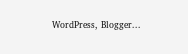WordPress, Blogger...